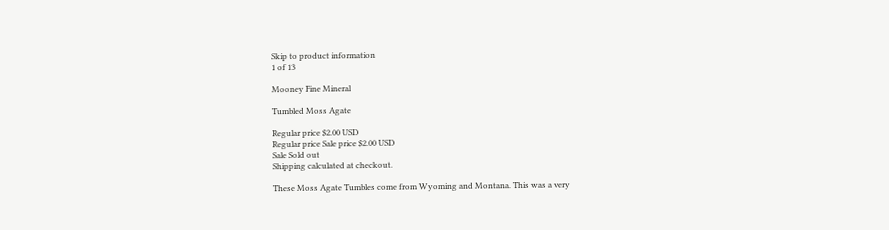Skip to product information
1 of 13

Mooney Fine Mineral

Tumbled Moss Agate

Regular price $2.00 USD
Regular price Sale price $2.00 USD
Sale Sold out
Shipping calculated at checkout.

These Moss Agate Tumbles come from Wyoming and Montana. This was a very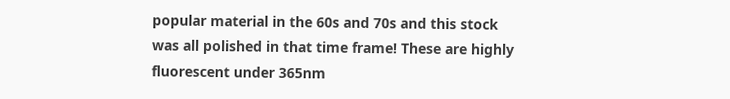popular material in the 60s and 70s and this stock was all polished in that time frame! These are highly fluorescent under 365nm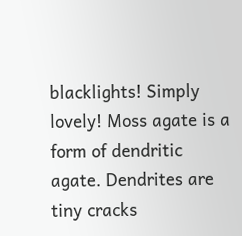blacklights! Simply lovely! Moss agate is a form of dendritic agate. Dendrites are tiny cracks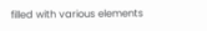filled with various elements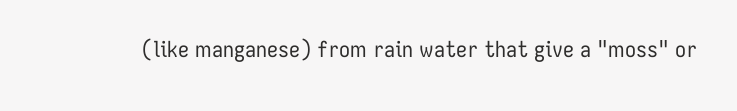(like manganese) from rain water that give a "moss" or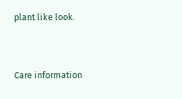plant like look.



Care information